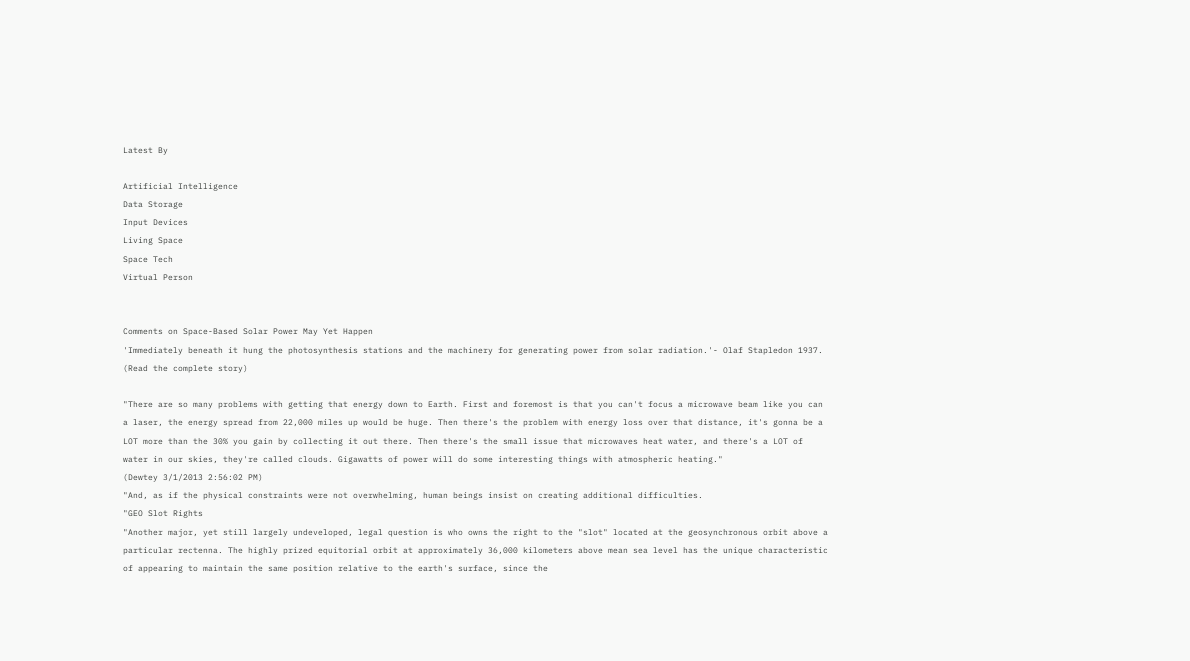Latest By

Artificial Intelligence
Data Storage
Input Devices
Living Space
Space Tech
Virtual Person


Comments on Space-Based Solar Power May Yet Happen
'Immediately beneath it hung the photosynthesis stations and the machinery for generating power from solar radiation.'- Olaf Stapledon 1937. (Read the complete story)

"There are so many problems with getting that energy down to Earth. First and foremost is that you can't focus a microwave beam like you can a laser, the energy spread from 22,000 miles up would be huge. Then there's the problem with energy loss over that distance, it's gonna be a LOT more than the 30% you gain by collecting it out there. Then there's the small issue that microwaves heat water, and there's a LOT of water in our skies, they're called clouds. Gigawatts of power will do some interesting things with atmospheric heating."
(Dewtey 3/1/2013 2:56:02 PM)
"And, as if the physical constraints were not overwhelming, human beings insist on creating additional difficulties.
"GEO Slot Rights
"Another major, yet still largely undeveloped, legal question is who owns the right to the "slot" located at the geosynchronous orbit above a particular rectenna. The highly prized equitorial orbit at approximately 36,000 kilometers above mean sea level has the unique characteristic of appearing to maintain the same position relative to the earth's surface, since the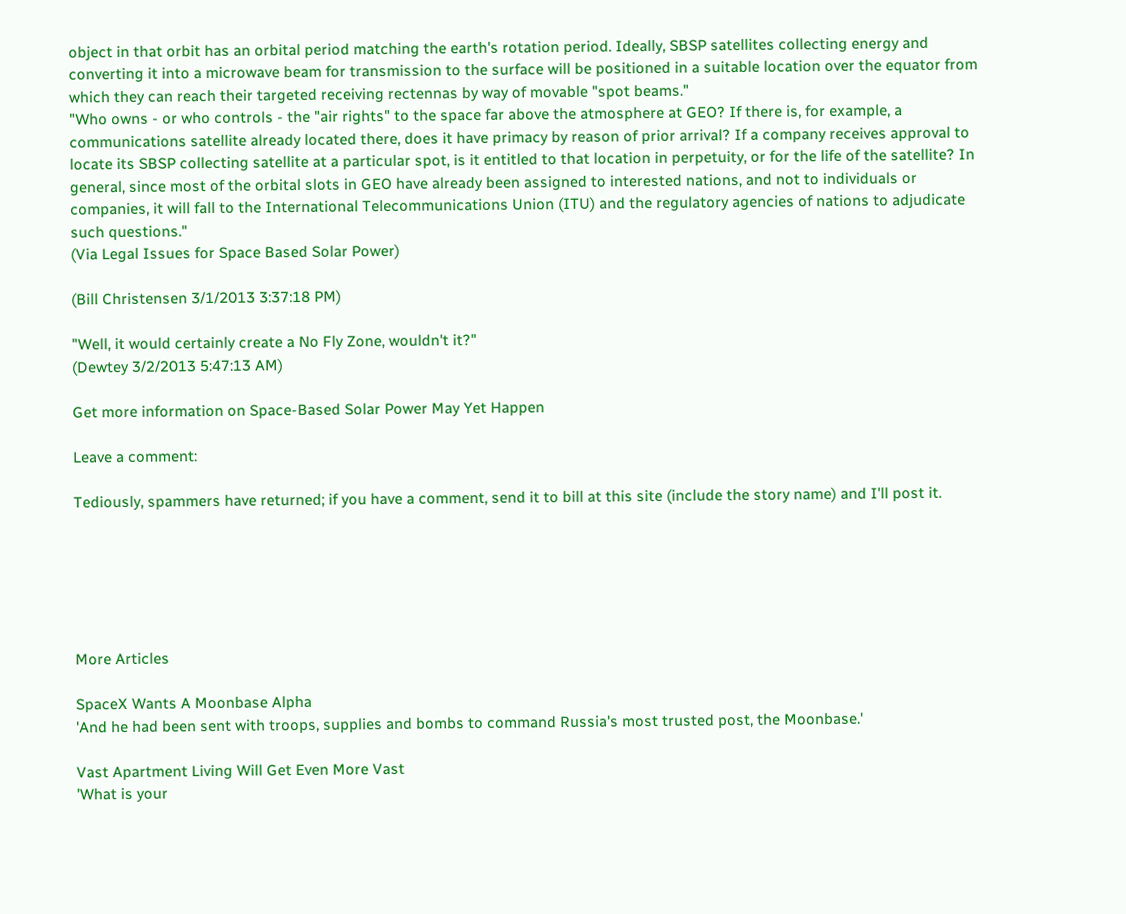object in that orbit has an orbital period matching the earth's rotation period. Ideally, SBSP satellites collecting energy and converting it into a microwave beam for transmission to the surface will be positioned in a suitable location over the equator from which they can reach their targeted receiving rectennas by way of movable "spot beams."
"Who owns - or who controls - the "air rights" to the space far above the atmosphere at GEO? If there is, for example, a communications satellite already located there, does it have primacy by reason of prior arrival? If a company receives approval to locate its SBSP collecting satellite at a particular spot, is it entitled to that location in perpetuity, or for the life of the satellite? In general, since most of the orbital slots in GEO have already been assigned to interested nations, and not to individuals or companies, it will fall to the International Telecommunications Union (ITU) and the regulatory agencies of nations to adjudicate such questions."
(Via Legal Issues for Space Based Solar Power)

(Bill Christensen 3/1/2013 3:37:18 PM)

"Well, it would certainly create a No Fly Zone, wouldn't it?"
(Dewtey 3/2/2013 5:47:13 AM)

Get more information on Space-Based Solar Power May Yet Happen

Leave a comment:

Tediously, spammers have returned; if you have a comment, send it to bill at this site (include the story name) and I'll post it.






More Articles

SpaceX Wants A Moonbase Alpha
'And he had been sent with troops, supplies and bombs to command Russia's most trusted post, the Moonbase.'

Vast Apartment Living Will Get Even More Vast
'What is your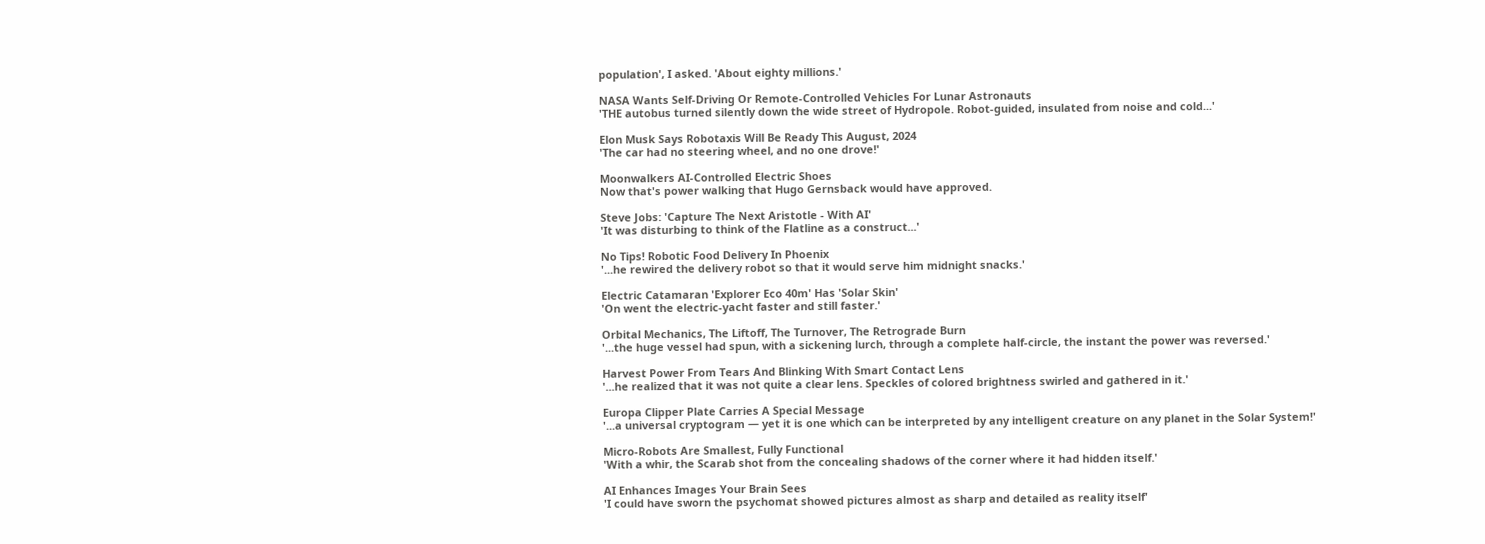population', I asked. 'About eighty millions.'

NASA Wants Self-Driving Or Remote-Controlled Vehicles For Lunar Astronauts
'THE autobus turned silently down the wide street of Hydropole. Robot-guided, insulated from noise and cold...'

Elon Musk Says Robotaxis Will Be Ready This August, 2024
'The car had no steering wheel, and no one drove!'

Moonwalkers AI-Controlled Electric Shoes
Now that's power walking that Hugo Gernsback would have approved.

Steve Jobs: 'Capture The Next Aristotle - With AI'
'It was disturbing to think of the Flatline as a construct...'

No Tips! Robotic Food Delivery In Phoenix
'...he rewired the delivery robot so that it would serve him midnight snacks.'

Electric Catamaran 'Explorer Eco 40m' Has 'Solar Skin'
'On went the electric-yacht faster and still faster.'

Orbital Mechanics, The Liftoff, The Turnover, The Retrograde Burn
'...the huge vessel had spun, with a sickening lurch, through a complete half-circle, the instant the power was reversed.'

Harvest Power From Tears And Blinking With Smart Contact Lens
'...he realized that it was not quite a clear lens. Speckles of colored brightness swirled and gathered in it.'

Europa Clipper Plate Carries A Special Message
'...a universal cryptogram — yet it is one which can be interpreted by any intelligent creature on any planet in the Solar System!'

Micro-Robots Are Smallest, Fully Functional
'With a whir, the Scarab shot from the concealing shadows of the corner where it had hidden itself.'

AI Enhances Images Your Brain Sees
'I could have sworn the psychomat showed pictures almost as sharp and detailed as reality itself'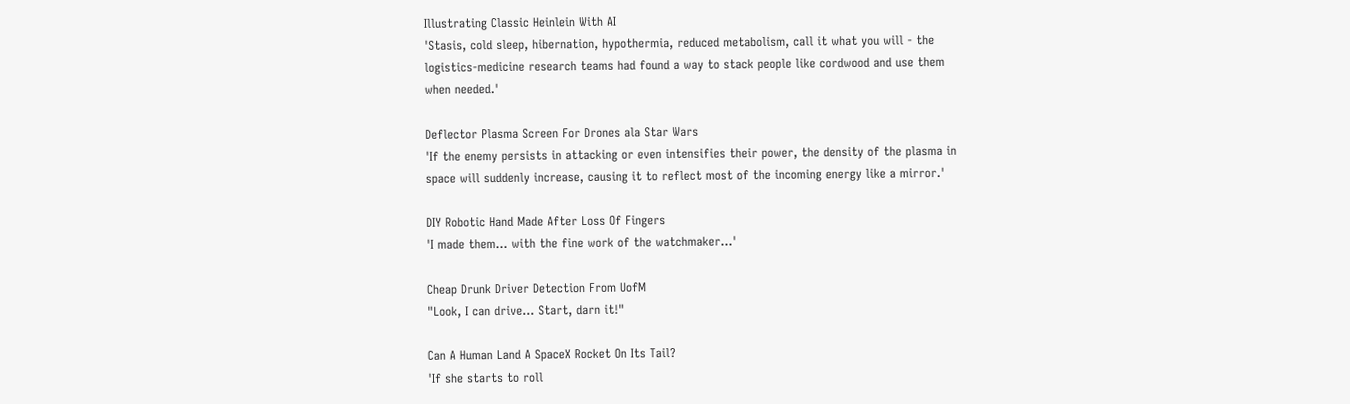Illustrating Classic Heinlein With AI
'Stasis, cold sleep, hibernation, hypothermia, reduced metabolism, call it what you will - the logistics-medicine research teams had found a way to stack people like cordwood and use them when needed.'

Deflector Plasma Screen For Drones ala Star Wars
'If the enemy persists in attacking or even intensifies their power, the density of the plasma in space will suddenly increase, causing it to reflect most of the incoming energy like a mirror.'

DIY Robotic Hand Made After Loss Of Fingers
'I made them... with the fine work of the watchmaker...'

Cheap Drunk Driver Detection From UofM
"Look, I can drive... Start, darn it!"

Can A Human Land A SpaceX Rocket On Its Tail?
'If she starts to roll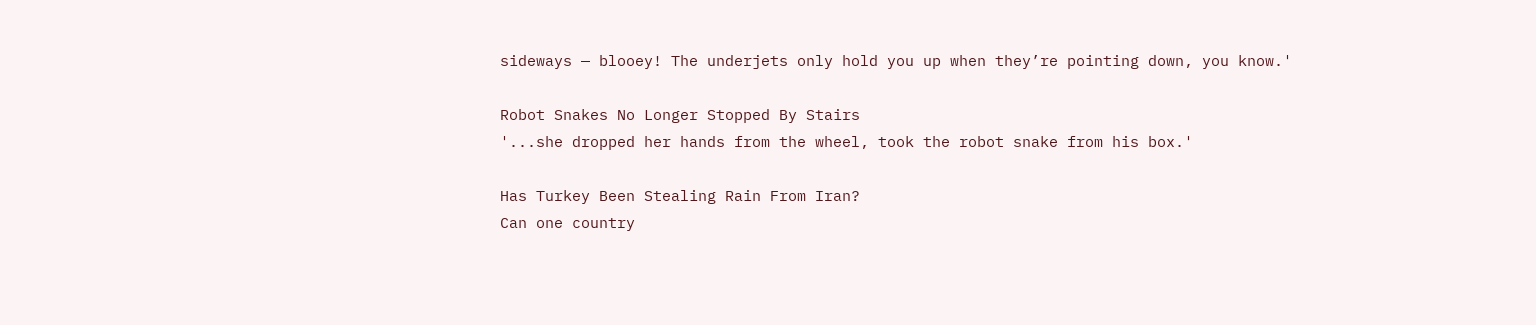sideways — blooey! The underjets only hold you up when they’re pointing down, you know.'

Robot Snakes No Longer Stopped By Stairs
'...she dropped her hands from the wheel, took the robot snake from his box.'

Has Turkey Been Stealing Rain From Iran?
Can one country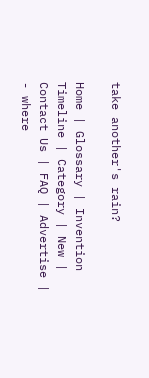take another's rain?

Home | Glossary | Invention Timeline | Category | New | Contact Us | FAQ | Advertise | - where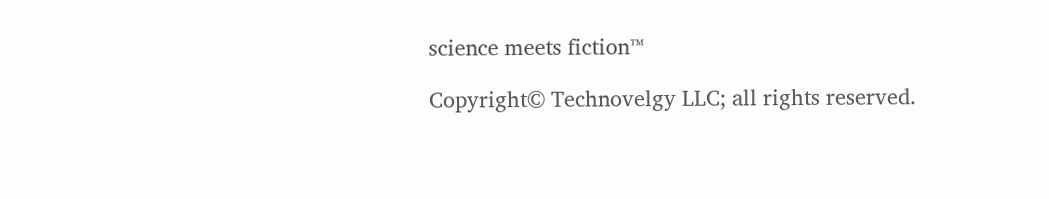science meets fiction™

Copyright© Technovelgy LLC; all rights reserved.